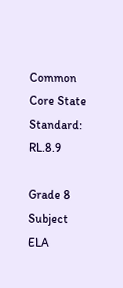Common Core State Standard: RL.8.9

Grade 8
Subject ELA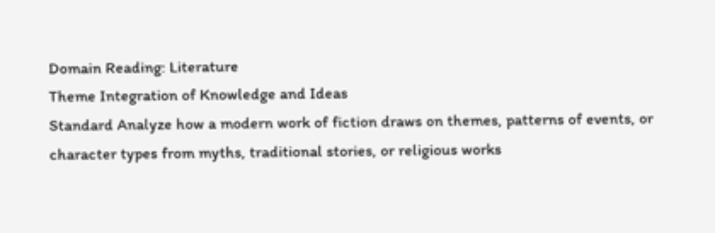Domain Reading: Literature
Theme Integration of Knowledge and Ideas
Standard Analyze how a modern work of fiction draws on themes, patterns of events, or character types from myths, traditional stories, or religious works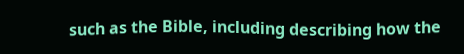such as the Bible, including describing how the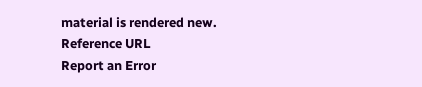material is rendered new.
Reference URL
Report an Error